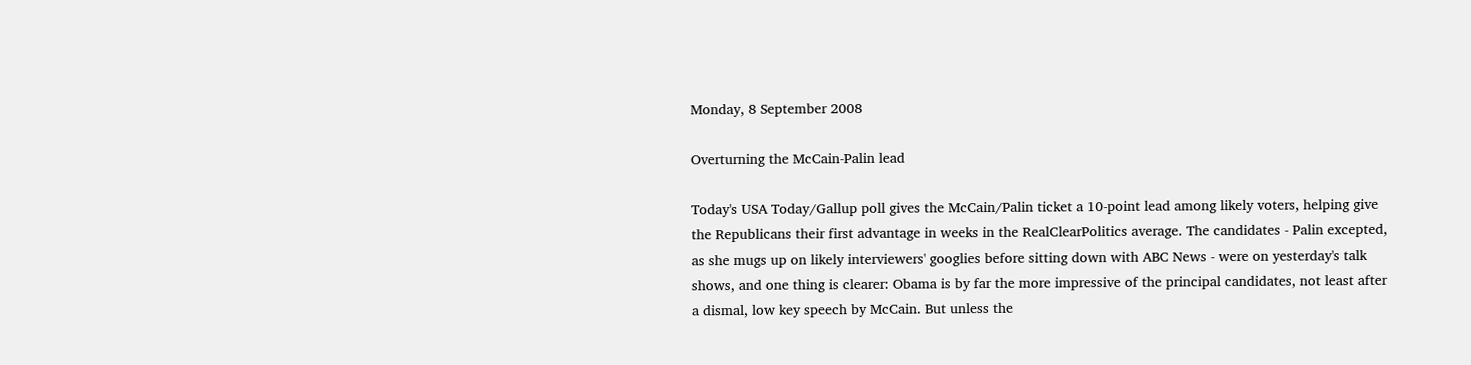Monday, 8 September 2008

Overturning the McCain-Palin lead

Today's USA Today/Gallup poll gives the McCain/Palin ticket a 10-point lead among likely voters, helping give the Republicans their first advantage in weeks in the RealClearPolitics average. The candidates - Palin excepted, as she mugs up on likely interviewers' googlies before sitting down with ABC News - were on yesterday's talk shows, and one thing is clearer: Obama is by far the more impressive of the principal candidates, not least after a dismal, low key speech by McCain. But unless the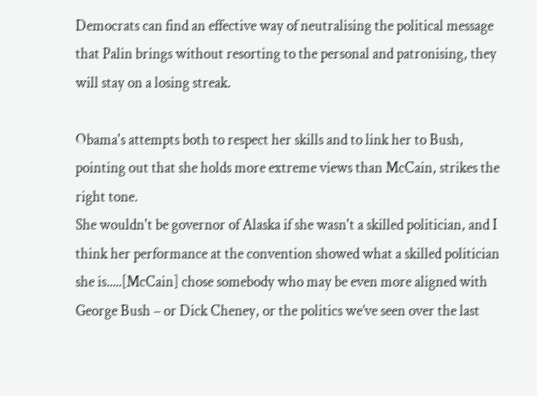Democrats can find an effective way of neutralising the political message that Palin brings without resorting to the personal and patronising, they will stay on a losing streak.

Obama's attempts both to respect her skills and to link her to Bush, pointing out that she holds more extreme views than McCain, strikes the right tone.
She wouldn't be governor of Alaska if she wasn't a skilled politician, and I think her performance at the convention showed what a skilled politician she is.....[McCain] chose somebody who may be even more aligned with George Bush – or Dick Cheney, or the politics we’ve seen over the last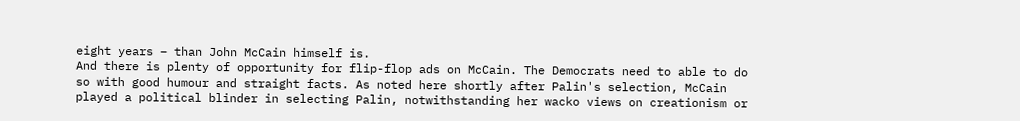eight years – than John McCain himself is.
And there is plenty of opportunity for flip-flop ads on McCain. The Democrats need to able to do so with good humour and straight facts. As noted here shortly after Palin's selection, McCain played a political blinder in selecting Palin, notwithstanding her wacko views on creationism or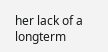her lack of a longterm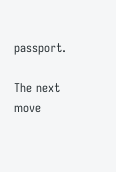passport.

The next move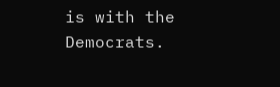is with the Democrats.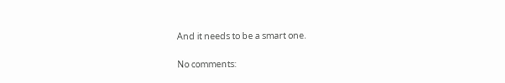And it needs to be a smart one.

No comments: